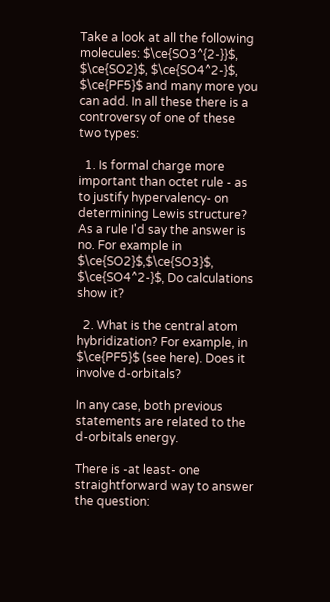Take a look at all the following molecules: $\ce{SO3^{2-}}$, $\ce{SO2}$, $\ce{SO4^2-}$, $\ce{PF5}$ and many more you can add. In all these there is a controversy of one of these two types:

  1. Is formal charge more important than octet rule - as to justify hypervalency- on determining Lewis structure? As a rule I'd say the answer is no. For example in $\ce{SO2}$,$\ce{SO3}$, $\ce{SO4^2-}$, Do calculations show it?

  2. What is the central atom hybridization? For example, in $\ce{PF5}$ (see here). Does it involve d-orbitals?

In any case, both previous statements are related to the d-orbitals energy.

There is -at least- one straightforward way to answer the question: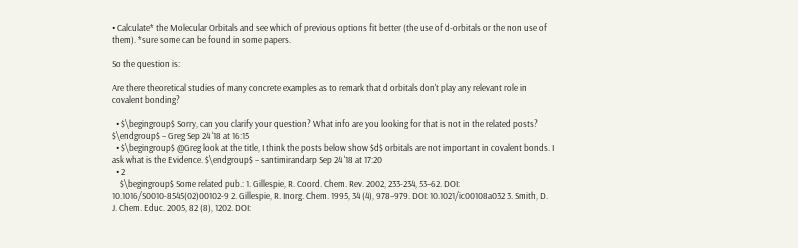• Calculate* the Molecular Orbitals and see which of previous options fit better (the use of d-orbitals or the non use of them). *sure some can be found in some papers.

So the question is:

Are there theoretical studies of many concrete examples as to remark that d orbitals don't play any relevant role in covalent bonding?

  • $\begingroup$ Sorry, can you clarify your question? What info are you looking for that is not in the related posts? $\endgroup$ – Greg Sep 24 '18 at 16:15
  • $\begingroup$ @Greg look at the title, I think the posts below show $d$ orbitals are not important in covalent bonds. I ask what is the Evidence. $\endgroup$ – santimirandarp Sep 24 '18 at 17:20
  • 2
    $\begingroup$ Some related pub.: 1. Gillespie, R. Coord. Chem. Rev. 2002, 233-234, 53–62. DOI: 10.1016/S0010-8545(02)00102-9 2. Gillespie, R. Inorg. Chem. 1995, 34 (4), 978–979. DOI: 10.1021/ic00108a032 3. Smith, D. J. Chem. Educ. 2005, 82 (8), 1202. DOI: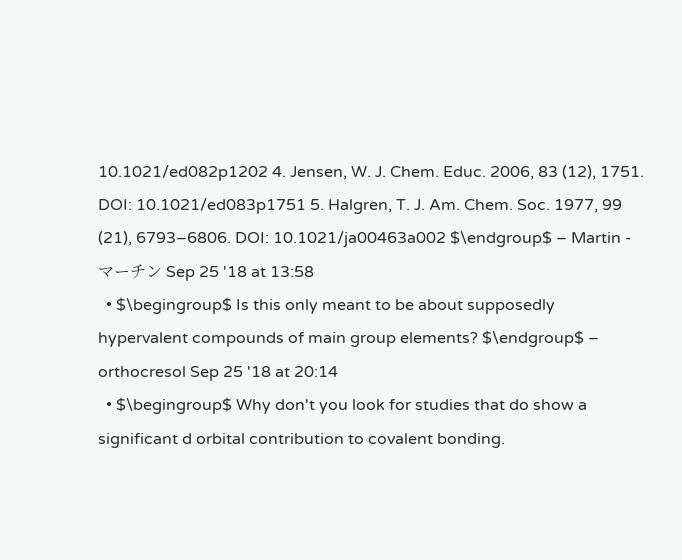10.1021/ed082p1202 4. Jensen, W. J. Chem. Educ. 2006, 83 (12), 1751. DOI: 10.1021/ed083p1751 5. Halgren, T. J. Am. Chem. Soc. 1977, 99 (21), 6793–6806. DOI: 10.1021/ja00463a002 $\endgroup$ – Martin - マーチン Sep 25 '18 at 13:58
  • $\begingroup$ Is this only meant to be about supposedly hypervalent compounds of main group elements? $\endgroup$ – orthocresol Sep 25 '18 at 20:14
  • $\begingroup$ Why don't you look for studies that do show a significant d orbital contribution to covalent bonding.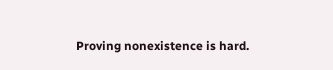Proving nonexistence is hard.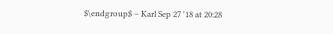$\endgroup$ – Karl Sep 27 '18 at 20:28